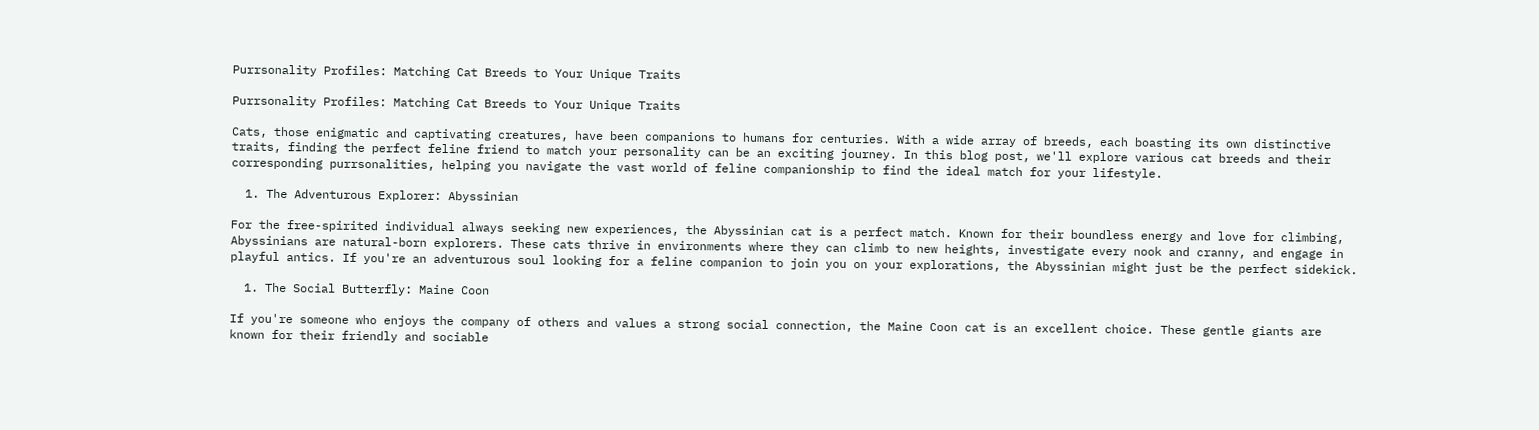Purrsonality Profiles: Matching Cat Breeds to Your Unique Traits

Purrsonality Profiles: Matching Cat Breeds to Your Unique Traits

Cats, those enigmatic and captivating creatures, have been companions to humans for centuries. With a wide array of breeds, each boasting its own distinctive traits, finding the perfect feline friend to match your personality can be an exciting journey. In this blog post, we'll explore various cat breeds and their corresponding purrsonalities, helping you navigate the vast world of feline companionship to find the ideal match for your lifestyle.

  1. The Adventurous Explorer: Abyssinian

For the free-spirited individual always seeking new experiences, the Abyssinian cat is a perfect match. Known for their boundless energy and love for climbing, Abyssinians are natural-born explorers. These cats thrive in environments where they can climb to new heights, investigate every nook and cranny, and engage in playful antics. If you're an adventurous soul looking for a feline companion to join you on your explorations, the Abyssinian might just be the perfect sidekick.

  1. The Social Butterfly: Maine Coon

If you're someone who enjoys the company of others and values a strong social connection, the Maine Coon cat is an excellent choice. These gentle giants are known for their friendly and sociable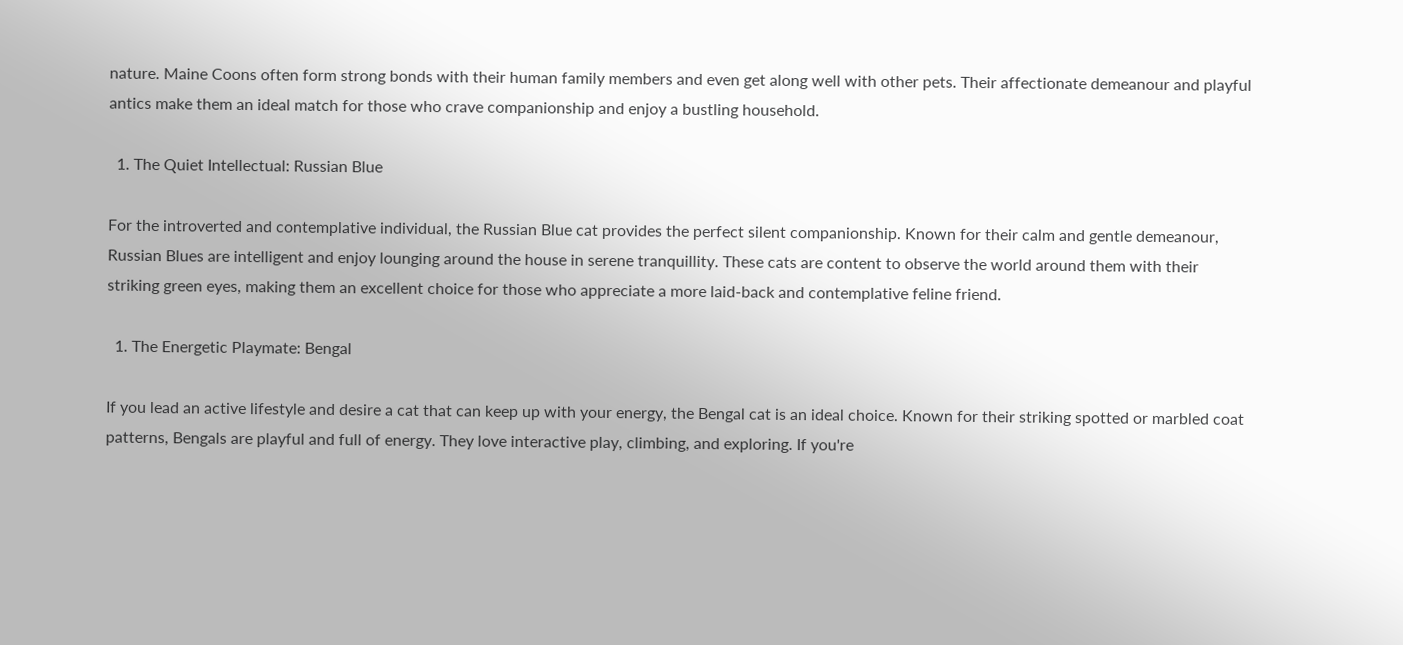nature. Maine Coons often form strong bonds with their human family members and even get along well with other pets. Their affectionate demeanour and playful antics make them an ideal match for those who crave companionship and enjoy a bustling household.

  1. The Quiet Intellectual: Russian Blue

For the introverted and contemplative individual, the Russian Blue cat provides the perfect silent companionship. Known for their calm and gentle demeanour, Russian Blues are intelligent and enjoy lounging around the house in serene tranquillity. These cats are content to observe the world around them with their striking green eyes, making them an excellent choice for those who appreciate a more laid-back and contemplative feline friend.

  1. The Energetic Playmate: Bengal

If you lead an active lifestyle and desire a cat that can keep up with your energy, the Bengal cat is an ideal choice. Known for their striking spotted or marbled coat patterns, Bengals are playful and full of energy. They love interactive play, climbing, and exploring. If you're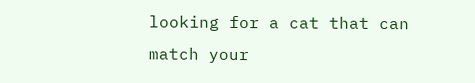looking for a cat that can match your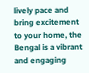lively pace and bring excitement to your home, the Bengal is a vibrant and engaging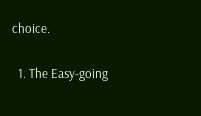choice.

  1. The Easy-going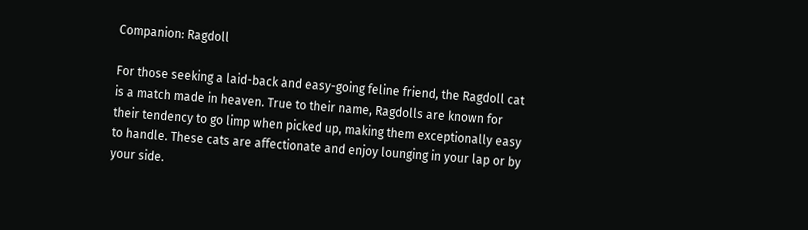Companion: Ragdoll

For those seeking a laid-back and easy-going feline friend, the Ragdoll cat is a match made in heaven. True to their name, Ragdolls are known for their tendency to go limp when picked up, making them exceptionally easy to handle. These cats are affectionate and enjoy lounging in your lap or by your side.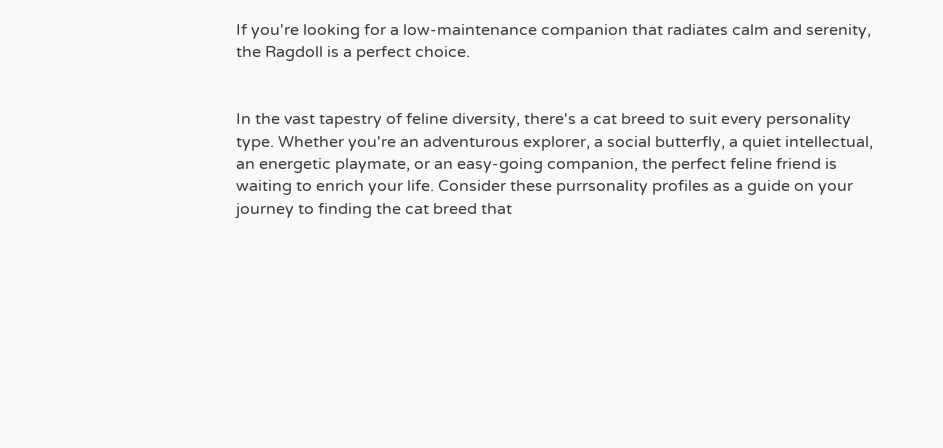If you're looking for a low-maintenance companion that radiates calm and serenity, the Ragdoll is a perfect choice.


In the vast tapestry of feline diversity, there's a cat breed to suit every personality type. Whether you're an adventurous explorer, a social butterfly, a quiet intellectual, an energetic playmate, or an easy-going companion, the perfect feline friend is waiting to enrich your life. Consider these purrsonality profiles as a guide on your journey to finding the cat breed that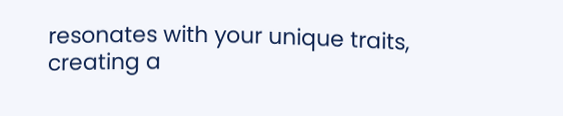resonates with your unique traits, creating a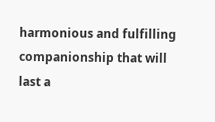harmonious and fulfilling companionship that will last a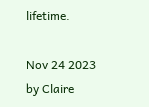lifetime.

Nov 24 2023
by Claire